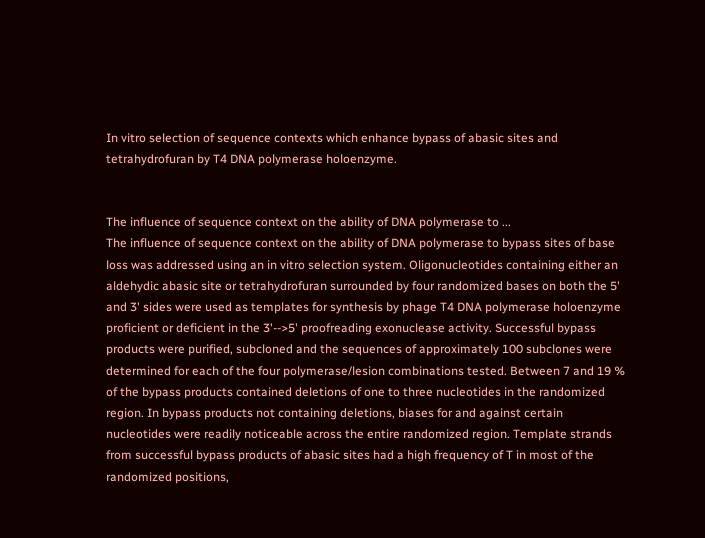In vitro selection of sequence contexts which enhance bypass of abasic sites and tetrahydrofuran by T4 DNA polymerase holoenzyme.


The influence of sequence context on the ability of DNA polymerase to ...
The influence of sequence context on the ability of DNA polymerase to bypass sites of base loss was addressed using an in vitro selection system. Oligonucleotides containing either an aldehydic abasic site or tetrahydrofuran surrounded by four randomized bases on both the 5' and 3' sides were used as templates for synthesis by phage T4 DNA polymerase holoenzyme proficient or deficient in the 3'-->5' proofreading exonuclease activity. Successful bypass products were purified, subcloned and the sequences of approximately 100 subclones were determined for each of the four polymerase/lesion combinations tested. Between 7 and 19 % of the bypass products contained deletions of one to three nucleotides in the randomized region. In bypass products not containing deletions, biases for and against certain nucleotides were readily noticeable across the entire randomized region. Template strands from successful bypass products of abasic sites had a high frequency of T in most of the randomized positions,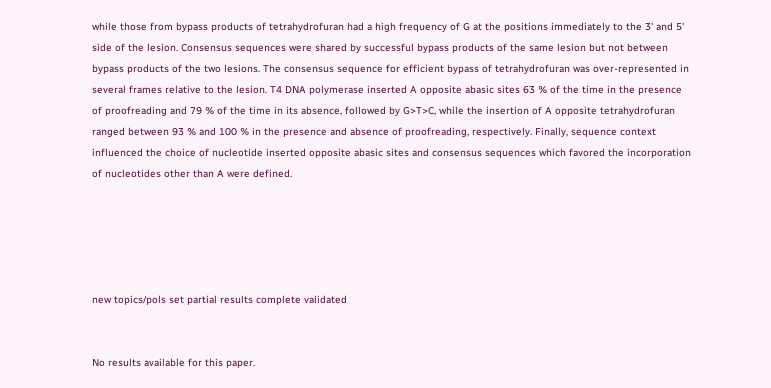while those from bypass products of tetrahydrofuran had a high frequency of G at the positions immediately to the 3' and 5' side of the lesion. Consensus sequences were shared by successful bypass products of the same lesion but not between bypass products of the two lesions. The consensus sequence for efficient bypass of tetrahydrofuran was over-represented in several frames relative to the lesion. T4 DNA polymerase inserted A opposite abasic sites 63 % of the time in the presence of proofreading and 79 % of the time in its absence, followed by G>T>C, while the insertion of A opposite tetrahydrofuran ranged between 93 % and 100 % in the presence and absence of proofreading, respectively. Finally, sequence context influenced the choice of nucleotide inserted opposite abasic sites and consensus sequences which favored the incorporation of nucleotides other than A were defined.





new topics/pols set partial results complete validated


No results available for this paper.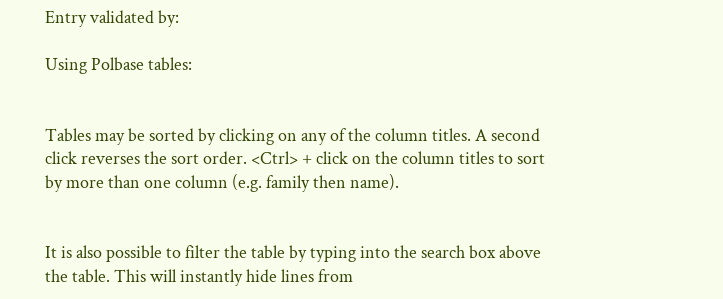Entry validated by:

Using Polbase tables:


Tables may be sorted by clicking on any of the column titles. A second click reverses the sort order. <Ctrl> + click on the column titles to sort by more than one column (e.g. family then name).


It is also possible to filter the table by typing into the search box above the table. This will instantly hide lines from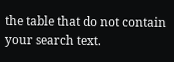the table that do not contain your search text.